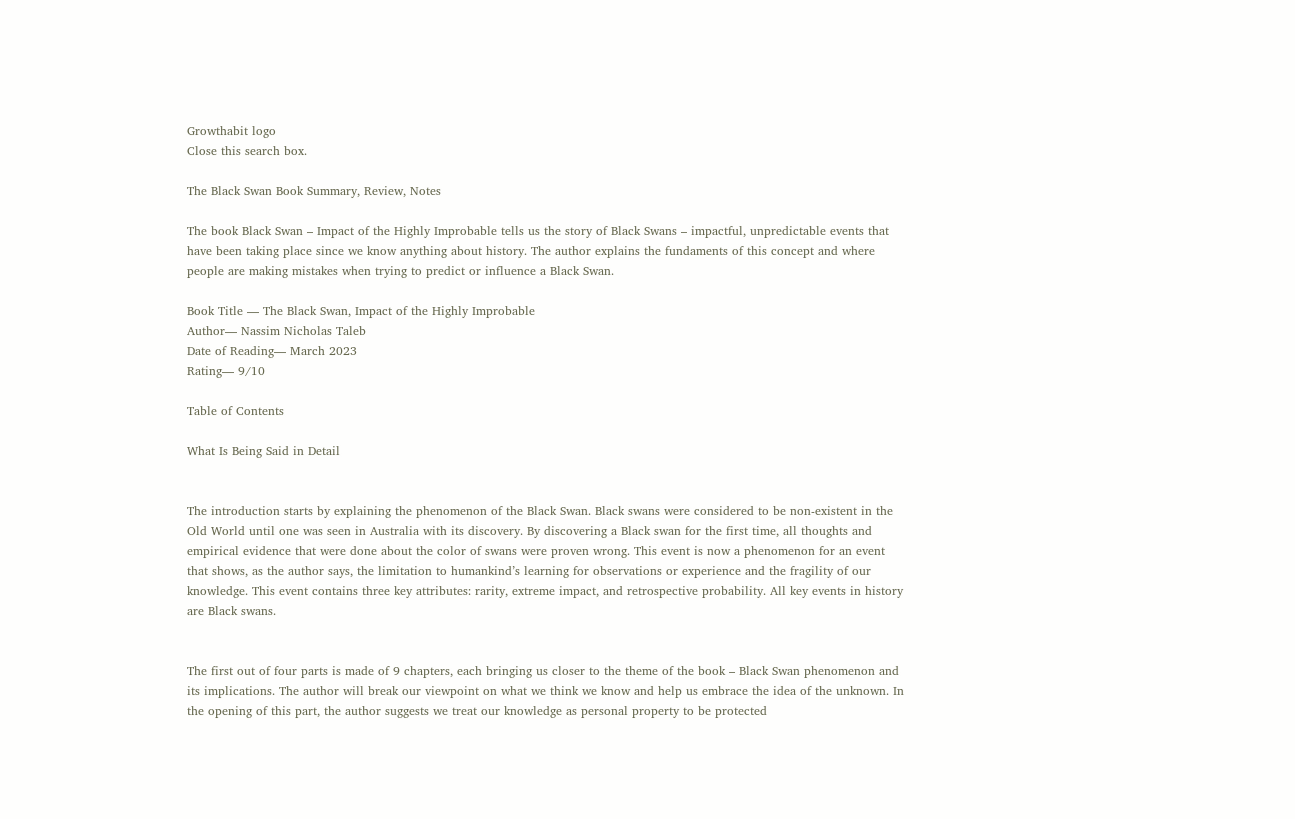Growthabit logo
Close this search box.

The Black Swan Book Summary, Review, Notes

The book Black Swan – Impact of the Highly Improbable tells us the story of Black Swans – impactful, unpredictable events that have been taking place since we know anything about history. The author explains the fundaments of this concept and where people are making mistakes when trying to predict or influence a Black Swan.

Book Title — The Black Swan, Impact of the Highly Improbable
Author— Nassim Nicholas Taleb
Date of Reading— March 2023
Rating— 9/10

Table of Contents

What Is Being Said in Detail


The introduction starts by explaining the phenomenon of the Black Swan. Black swans were considered to be non-existent in the Old World until one was seen in Australia with its discovery. By discovering a Black swan for the first time, all thoughts and empirical evidence that were done about the color of swans were proven wrong. This event is now a phenomenon for an event that shows, as the author says, the limitation to humankind’s learning for observations or experience and the fragility of our knowledge. This event contains three key attributes: rarity, extreme impact, and retrospective probability. All key events in history are Black swans.


The first out of four parts is made of 9 chapters, each bringing us closer to the theme of the book – Black Swan phenomenon and its implications. The author will break our viewpoint on what we think we know and help us embrace the idea of the unknown. In the opening of this part, the author suggests we treat our knowledge as personal property to be protected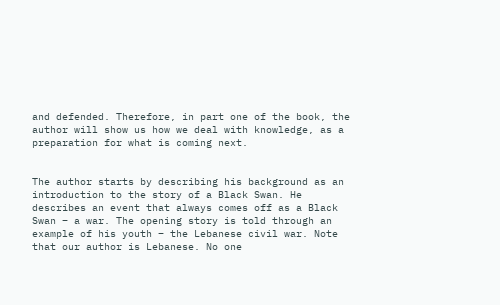and defended. Therefore, in part one of the book, the author will show us how we deal with knowledge, as a preparation for what is coming next.


The author starts by describing his background as an introduction to the story of a Black Swan. He describes an event that always comes off as a Black Swan – a war. The opening story is told through an example of his youth – the Lebanese civil war. Note that our author is Lebanese. No one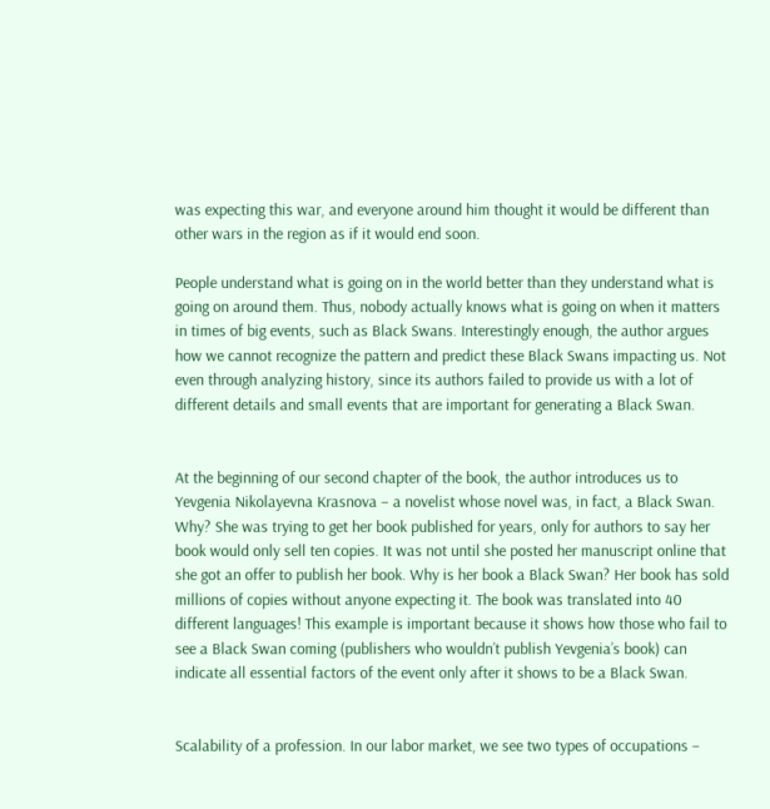was expecting this war, and everyone around him thought it would be different than other wars in the region as if it would end soon.

People understand what is going on in the world better than they understand what is going on around them. Thus, nobody actually knows what is going on when it matters in times of big events, such as Black Swans. Interestingly enough, the author argues how we cannot recognize the pattern and predict these Black Swans impacting us. Not even through analyzing history, since its authors failed to provide us with a lot of different details and small events that are important for generating a Black Swan.


At the beginning of our second chapter of the book, the author introduces us to Yevgenia Nikolayevna Krasnova – a novelist whose novel was, in fact, a Black Swan. Why? She was trying to get her book published for years, only for authors to say her book would only sell ten copies. It was not until she posted her manuscript online that she got an offer to publish her book. Why is her book a Black Swan? Her book has sold millions of copies without anyone expecting it. The book was translated into 40 different languages! This example is important because it shows how those who fail to see a Black Swan coming (publishers who wouldn’t publish Yevgenia’s book) can indicate all essential factors of the event only after it shows to be a Black Swan.


Scalability of a profession. In our labor market, we see two types of occupations –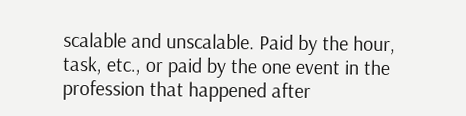scalable and unscalable. Paid by the hour, task, etc., or paid by the one event in the profession that happened after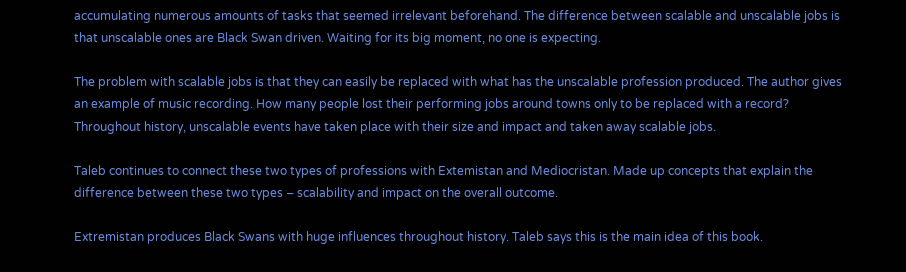accumulating numerous amounts of tasks that seemed irrelevant beforehand. The difference between scalable and unscalable jobs is that unscalable ones are Black Swan driven. Waiting for its big moment, no one is expecting.

The problem with scalable jobs is that they can easily be replaced with what has the unscalable profession produced. The author gives an example of music recording. How many people lost their performing jobs around towns only to be replaced with a record? Throughout history, unscalable events have taken place with their size and impact and taken away scalable jobs.

Taleb continues to connect these two types of professions with Extemistan and Mediocristan. Made up concepts that explain the difference between these two types – scalability and impact on the overall outcome.

Extremistan produces Black Swans with huge influences throughout history. Taleb says this is the main idea of this book.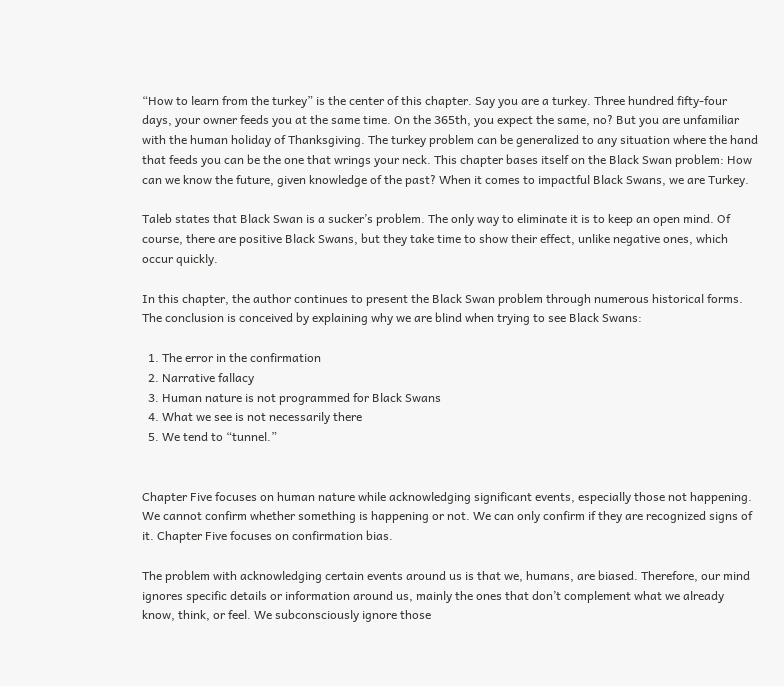“How to learn from the turkey” is the center of this chapter. Say you are a turkey. Three hundred fifty-four days, your owner feeds you at the same time. On the 365th, you expect the same, no? But you are unfamiliar with the human holiday of Thanksgiving. The turkey problem can be generalized to any situation where the hand that feeds you can be the one that wrings your neck. This chapter bases itself on the Black Swan problem: How can we know the future, given knowledge of the past? When it comes to impactful Black Swans, we are Turkey.

Taleb states that Black Swan is a sucker’s problem. The only way to eliminate it is to keep an open mind. Of course, there are positive Black Swans, but they take time to show their effect, unlike negative ones, which occur quickly.

In this chapter, the author continues to present the Black Swan problem through numerous historical forms. The conclusion is conceived by explaining why we are blind when trying to see Black Swans:

  1. The error in the confirmation
  2. Narrative fallacy
  3. Human nature is not programmed for Black Swans
  4. What we see is not necessarily there
  5. We tend to “tunnel.”


Chapter Five focuses on human nature while acknowledging significant events, especially those not happening. We cannot confirm whether something is happening or not. We can only confirm if they are recognized signs of it. Chapter Five focuses on confirmation bias.

The problem with acknowledging certain events around us is that we, humans, are biased. Therefore, our mind ignores specific details or information around us, mainly the ones that don’t complement what we already know, think, or feel. We subconsciously ignore those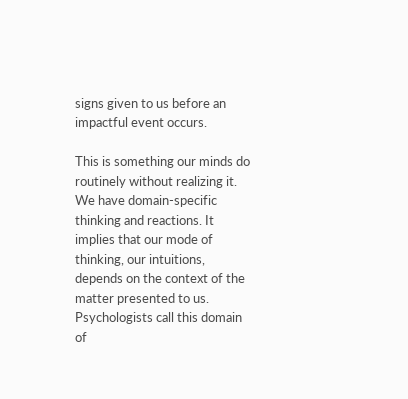signs given to us before an impactful event occurs.

This is something our minds do routinely without realizing it. We have domain-specific thinking and reactions. It implies that our mode of thinking, our intuitions, depends on the context of the matter presented to us. Psychologists call this domain of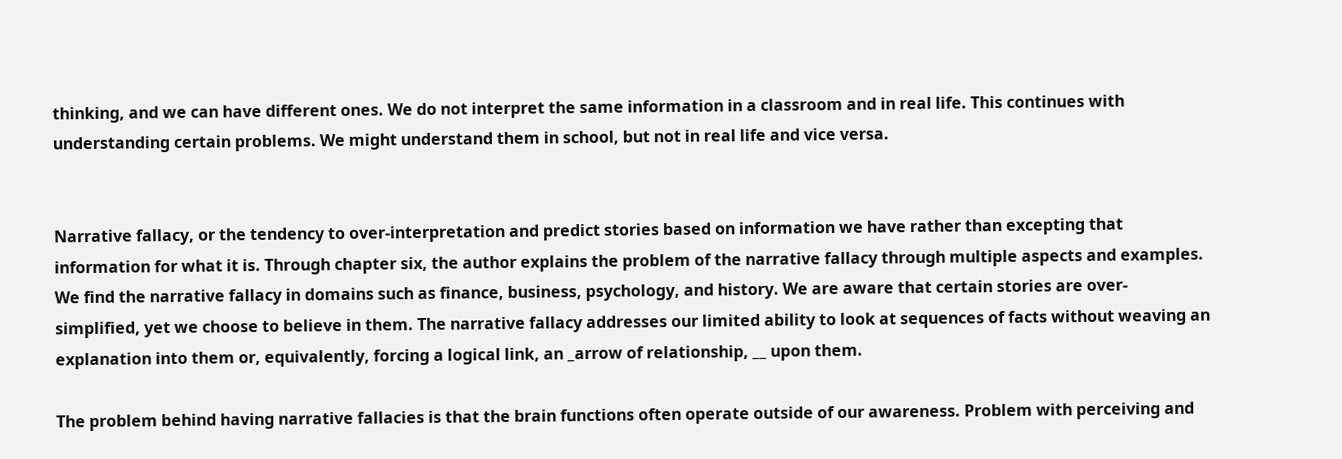thinking, and we can have different ones. We do not interpret the same information in a classroom and in real life. This continues with understanding certain problems. We might understand them in school, but not in real life and vice versa.


Narrative fallacy, or the tendency to over-interpretation and predict stories based on information we have rather than excepting that information for what it is. Through chapter six, the author explains the problem of the narrative fallacy through multiple aspects and examples. We find the narrative fallacy in domains such as finance, business, psychology, and history. We are aware that certain stories are over-simplified, yet we choose to believe in them. The narrative fallacy addresses our limited ability to look at sequences of facts without weaving an explanation into them or, equivalently, forcing a logical link, an _arrow of relationship, __ upon them.

The problem behind having narrative fallacies is that the brain functions often operate outside of our awareness. Problem with perceiving and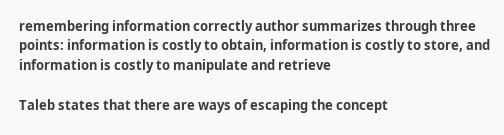remembering information correctly author summarizes through three points: information is costly to obtain, information is costly to store, and information is costly to manipulate and retrieve

Taleb states that there are ways of escaping the concept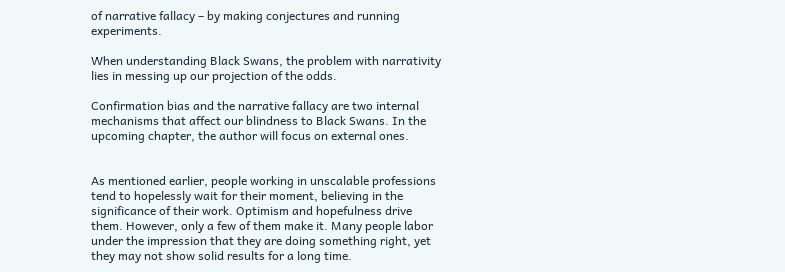of narrative fallacy – by making conjectures and running experiments.

When understanding Black Swans, the problem with narrativity lies in messing up our projection of the odds.

Confirmation bias and the narrative fallacy are two internal mechanisms that affect our blindness to Black Swans. In the upcoming chapter, the author will focus on external ones.


As mentioned earlier, people working in unscalable professions tend to hopelessly wait for their moment, believing in the significance of their work. Optimism and hopefulness drive them. However, only a few of them make it. Many people labor under the impression that they are doing something right, yet they may not show solid results for a long time.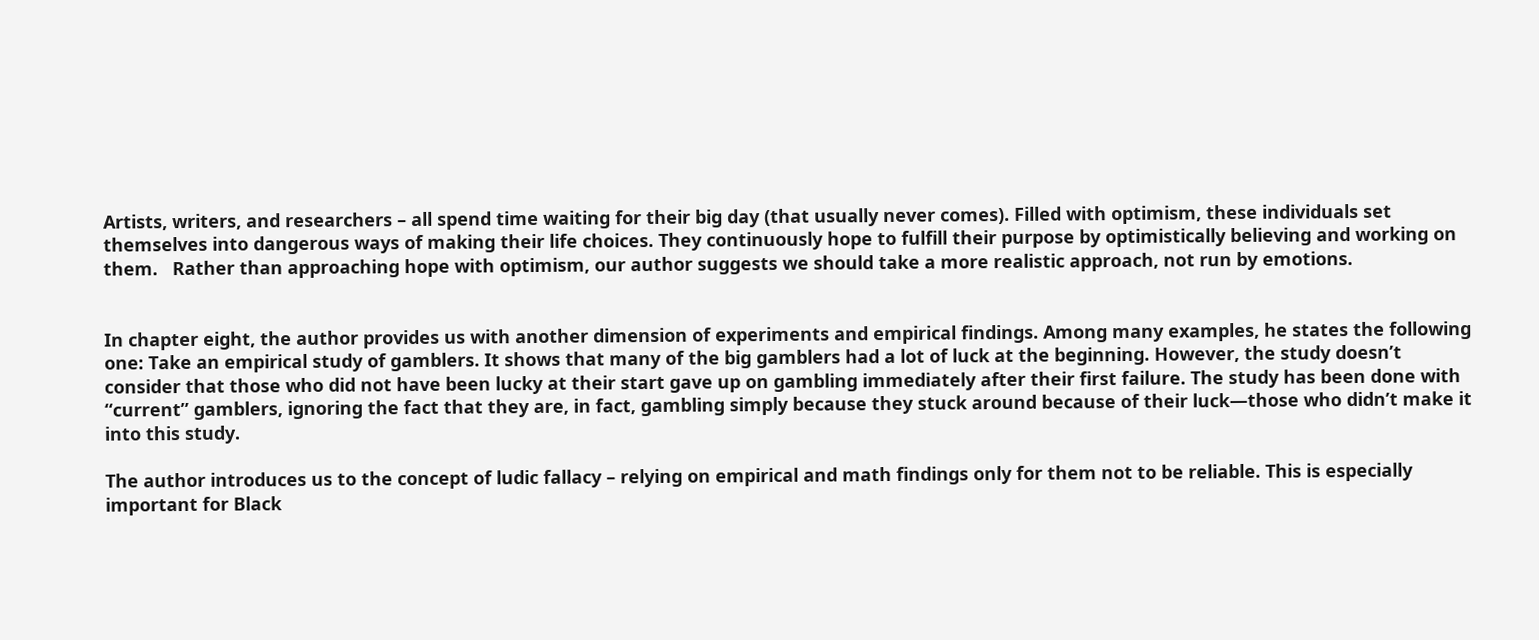Artists, writers, and researchers – all spend time waiting for their big day (that usually never comes). Filled with optimism, these individuals set themselves into dangerous ways of making their life choices. They continuously hope to fulfill their purpose by optimistically believing and working on them.   Rather than approaching hope with optimism, our author suggests we should take a more realistic approach, not run by emotions.


In chapter eight, the author provides us with another dimension of experiments and empirical findings. Among many examples, he states the following one: Take an empirical study of gamblers. It shows that many of the big gamblers had a lot of luck at the beginning. However, the study doesn’t consider that those who did not have been lucky at their start gave up on gambling immediately after their first failure. The study has been done with “current” gamblers, ignoring the fact that they are, in fact, gambling simply because they stuck around because of their luck—those who didn’t make it into this study.

The author introduces us to the concept of ludic fallacy – relying on empirical and math findings only for them not to be reliable. This is especially important for Black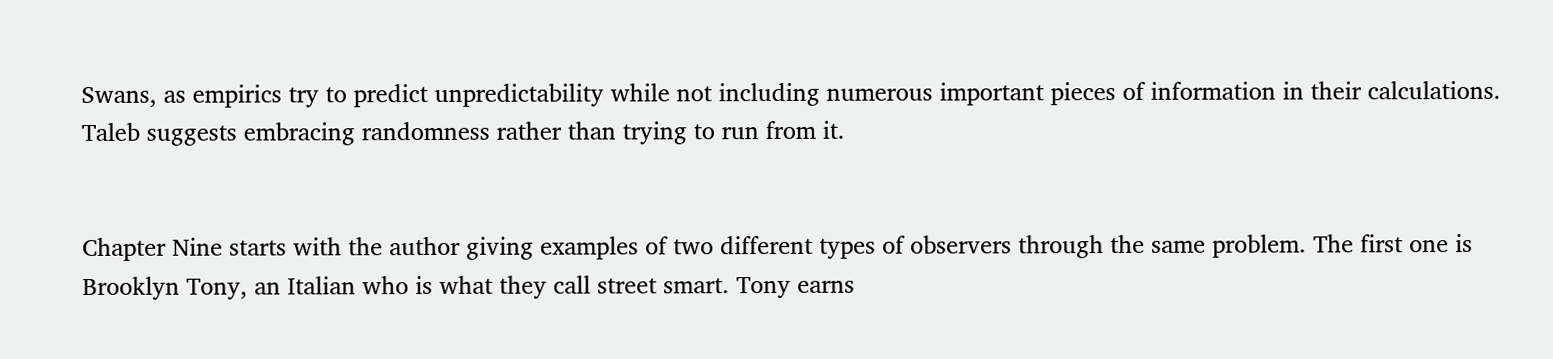Swans, as empirics try to predict unpredictability while not including numerous important pieces of information in their calculations. Taleb suggests embracing randomness rather than trying to run from it.


Chapter Nine starts with the author giving examples of two different types of observers through the same problem. The first one is Brooklyn Tony, an Italian who is what they call street smart. Tony earns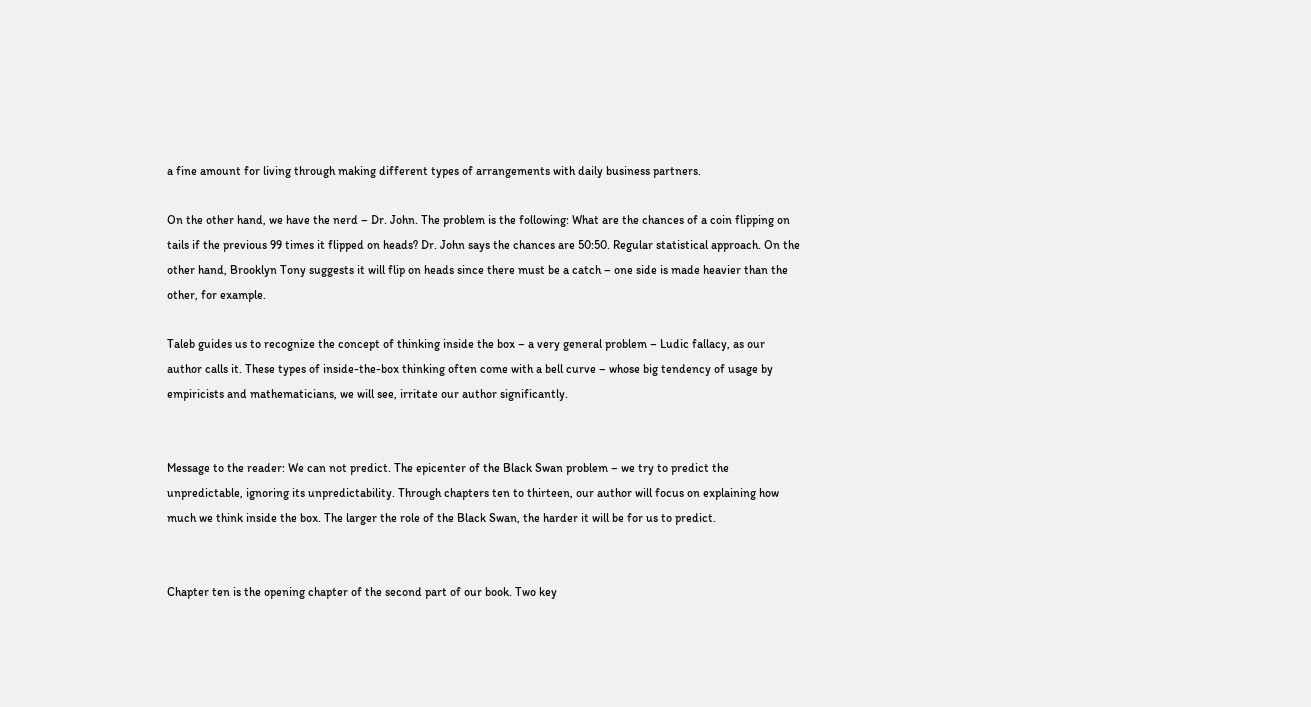a fine amount for living through making different types of arrangements with daily business partners.

On the other hand, we have the nerd – Dr. John. The problem is the following: What are the chances of a coin flipping on tails if the previous 99 times it flipped on heads? Dr. John says the chances are 50:50. Regular statistical approach. On the other hand, Brooklyn Tony suggests it will flip on heads since there must be a catch – one side is made heavier than the other, for example.

Taleb guides us to recognize the concept of thinking inside the box – a very general problem – Ludic fallacy, as our author calls it. These types of inside-the-box thinking often come with a bell curve – whose big tendency of usage by empiricists and mathematicians, we will see, irritate our author significantly.


Message to the reader: We can not predict. The epicenter of the Black Swan problem – we try to predict the unpredictable, ignoring its unpredictability. Through chapters ten to thirteen, our author will focus on explaining how much we think inside the box. The larger the role of the Black Swan, the harder it will be for us to predict.


Chapter ten is the opening chapter of the second part of our book. Two key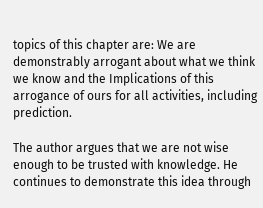topics of this chapter are: We are demonstrably arrogant about what we think we know and the Implications of this arrogance of ours for all activities, including prediction.

The author argues that we are not wise enough to be trusted with knowledge. He continues to demonstrate this idea through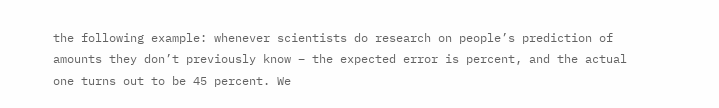the following example: whenever scientists do research on people’s prediction of amounts they don’t previously know – the expected error is percent, and the actual one turns out to be 45 percent. We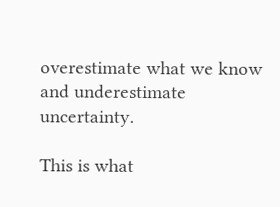overestimate what we know and underestimate uncertainty.

This is what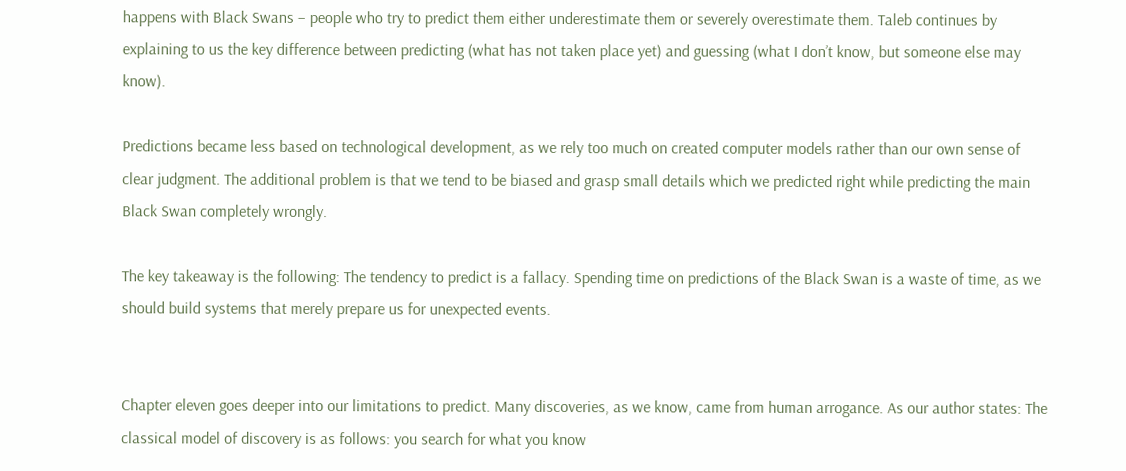happens with Black Swans – people who try to predict them either underestimate them or severely overestimate them. Taleb continues by explaining to us the key difference between predicting (what has not taken place yet) and guessing (what I don’t know, but someone else may know).

Predictions became less based on technological development, as we rely too much on created computer models rather than our own sense of clear judgment. The additional problem is that we tend to be biased and grasp small details which we predicted right while predicting the main Black Swan completely wrongly.

The key takeaway is the following: The tendency to predict is a fallacy. Spending time on predictions of the Black Swan is a waste of time, as we should build systems that merely prepare us for unexpected events.


Chapter eleven goes deeper into our limitations to predict. Many discoveries, as we know, came from human arrogance. As our author states: The classical model of discovery is as follows: you search for what you know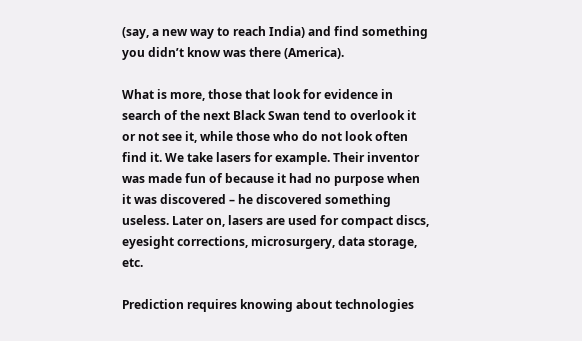(say, a new way to reach India) and find something you didn’t know was there (America).

What is more, those that look for evidence in search of the next Black Swan tend to overlook it or not see it, while those who do not look often find it. We take lasers for example. Their inventor was made fun of because it had no purpose when it was discovered – he discovered something useless. Later on, lasers are used for compact discs, eyesight corrections, microsurgery, data storage, etc.

Prediction requires knowing about technologies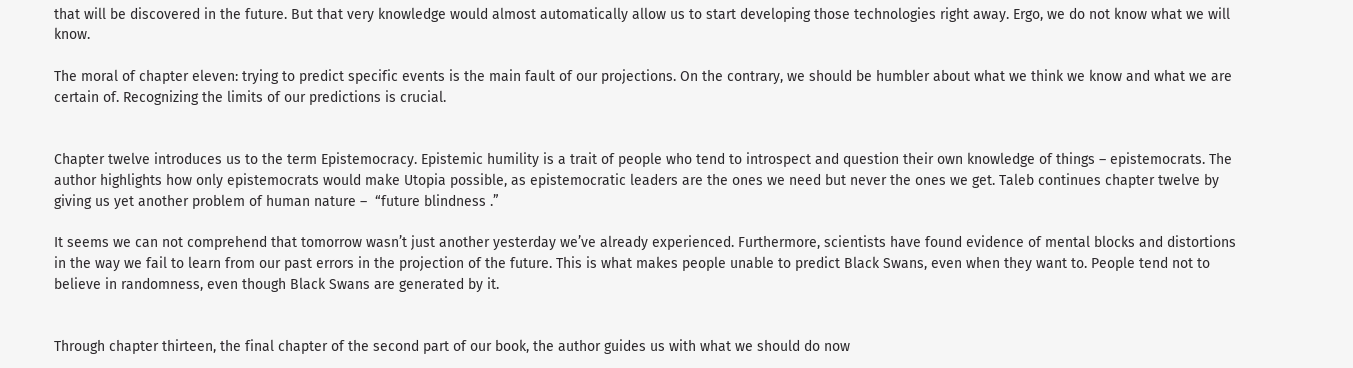that will be discovered in the future. But that very knowledge would almost automatically allow us to start developing those technologies right away. Ergo, we do not know what we will know.

The moral of chapter eleven: trying to predict specific events is the main fault of our projections. On the contrary, we should be humbler about what we think we know and what we are certain of. Recognizing the limits of our predictions is crucial.


Chapter twelve introduces us to the term Epistemocracy. Epistemic humility is a trait of people who tend to introspect and question their own knowledge of things – epistemocrats. The author highlights how only epistemocrats would make Utopia possible, as epistemocratic leaders are the ones we need but never the ones we get. Taleb continues chapter twelve by giving us yet another problem of human nature –  “future blindness .”

It seems we can not comprehend that tomorrow wasn’t just another yesterday we’ve already experienced. Furthermore, scientists have found evidence of mental blocks and distortions in the way we fail to learn from our past errors in the projection of the future. This is what makes people unable to predict Black Swans, even when they want to. People tend not to believe in randomness, even though Black Swans are generated by it.


Through chapter thirteen, the final chapter of the second part of our book, the author guides us with what we should do now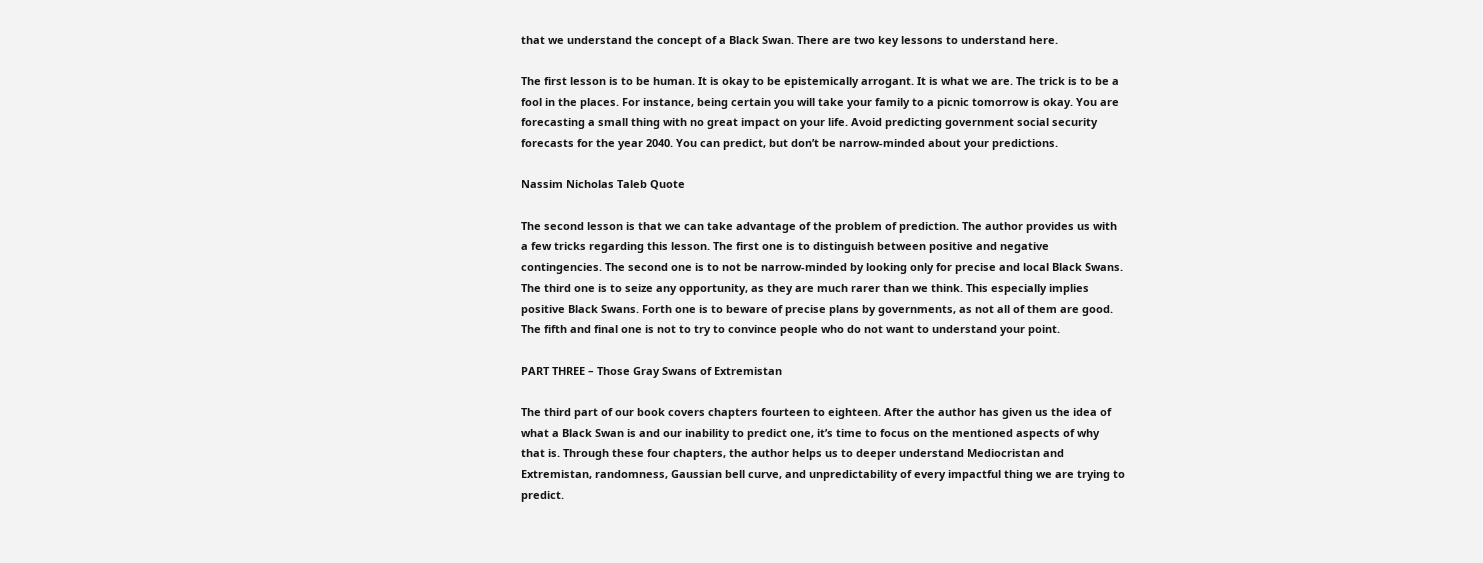that we understand the concept of a Black Swan. There are two key lessons to understand here.

The first lesson is to be human. It is okay to be epistemically arrogant. It is what we are. The trick is to be a fool in the places. For instance, being certain you will take your family to a picnic tomorrow is okay. You are forecasting a small thing with no great impact on your life. Avoid predicting government social security forecasts for the year 2040. You can predict, but don’t be narrow-minded about your predictions.

Nassim Nicholas Taleb Quote

The second lesson is that we can take advantage of the problem of prediction. The author provides us with a few tricks regarding this lesson. The first one is to distinguish between positive and negative contingencies. The second one is to not be narrow-minded by looking only for precise and local Black Swans. The third one is to seize any opportunity, as they are much rarer than we think. This especially implies positive Black Swans. Forth one is to beware of precise plans by governments, as not all of them are good. The fifth and final one is not to try to convince people who do not want to understand your point.

PART THREE – Those Gray Swans of Extremistan

The third part of our book covers chapters fourteen to eighteen. After the author has given us the idea of what a Black Swan is and our inability to predict one, it’s time to focus on the mentioned aspects of why that is. Through these four chapters, the author helps us to deeper understand Mediocristan and Extremistan, randomness, Gaussian bell curve, and unpredictability of every impactful thing we are trying to predict.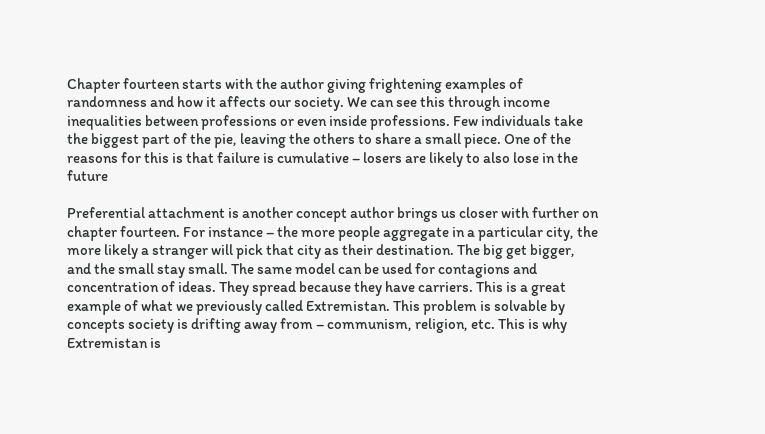Chapter fourteen starts with the author giving frightening examples of randomness and how it affects our society. We can see this through income inequalities between professions or even inside professions. Few individuals take the biggest part of the pie, leaving the others to share a small piece. One of the reasons for this is that failure is cumulative – losers are likely to also lose in the future

Preferential attachment is another concept author brings us closer with further on chapter fourteen. For instance – the more people aggregate in a particular city, the more likely a stranger will pick that city as their destination. The big get bigger, and the small stay small. The same model can be used for contagions and concentration of ideas. They spread because they have carriers. This is a great example of what we previously called Extremistan. This problem is solvable by concepts society is drifting away from – communism, religion, etc. This is why Extremistan is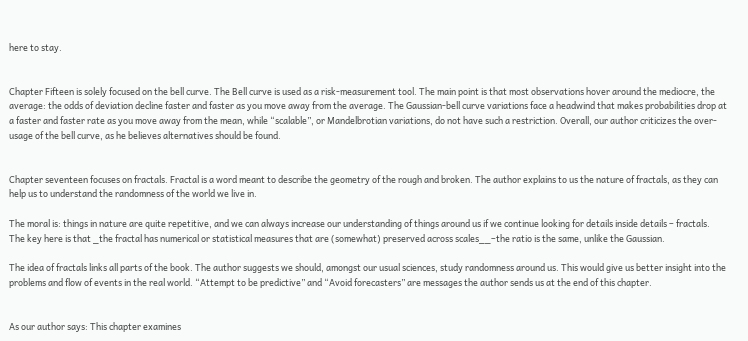here to stay.


Chapter Fifteen is solely focused on the bell curve. The Bell curve is used as a risk-measurement tool. The main point is that most observations hover around the mediocre, the average: the odds of deviation decline faster and faster as you move away from the average. The Gaussian-bell curve variations face a headwind that makes probabilities drop at a faster and faster rate as you move away from the mean, while “scalable”, or Mandelbrotian variations, do not have such a restriction. Overall, our author criticizes the over-usage of the bell curve, as he believes alternatives should be found.


Chapter seventeen focuses on fractals. Fractal is a word meant to describe the geometry of the rough and broken. The author explains to us the nature of fractals, as they can help us to understand the randomness of the world we live in.

The moral is: things in nature are quite repetitive, and we can always increase our understanding of things around us if we continue looking for details inside details – fractals. The key here is that _the fractal has numerical or statistical measures that are (somewhat) preserved across scales__–the ratio is the same, unlike the Gaussian.

The idea of fractals links all parts of the book. The author suggests we should, amongst our usual sciences, study randomness around us. This would give us better insight into the problems and flow of events in the real world. “Attempt to be predictive” and “Avoid forecasters” are messages the author sends us at the end of this chapter.


As our author says: This chapter examines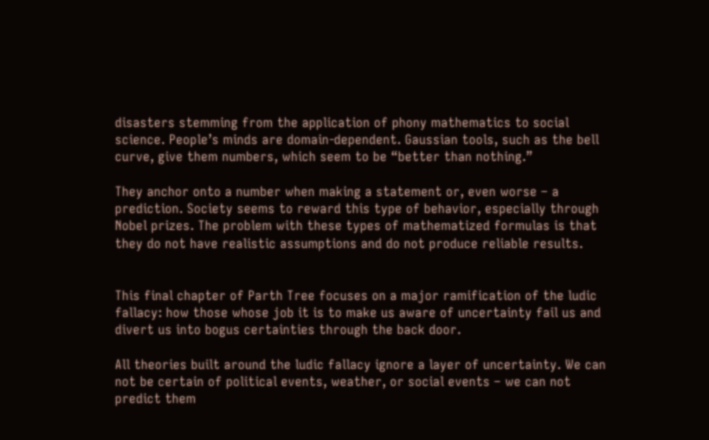disasters stemming from the application of phony mathematics to social science. People’s minds are domain-dependent. Gaussian tools, such as the bell curve, give them numbers, which seem to be “better than nothing.”

They anchor onto a number when making a statement or, even worse – a prediction. Society seems to reward this type of behavior, especially through Nobel prizes. The problem with these types of mathematized formulas is that they do not have realistic assumptions and do not produce reliable results.


This final chapter of Parth Tree focuses on a major ramification of the ludic fallacy: how those whose job it is to make us aware of uncertainty fail us and divert us into bogus certainties through the back door.

All theories built around the ludic fallacy ignore a layer of uncertainty. We can not be certain of political events, weather, or social events – we can not predict them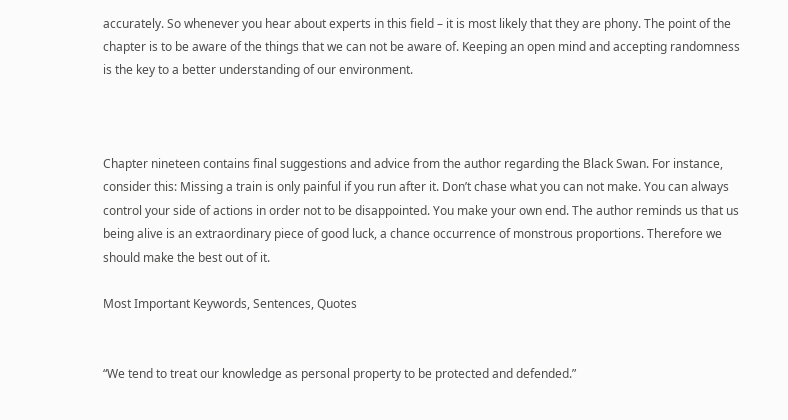accurately. So whenever you hear about experts in this field – it is most likely that they are phony. The point of the chapter is to be aware of the things that we can not be aware of. Keeping an open mind and accepting randomness is the key to a better understanding of our environment.



Chapter nineteen contains final suggestions and advice from the author regarding the Black Swan. For instance, consider this: Missing a train is only painful if you run after it. Don’t chase what you can not make. You can always control your side of actions in order not to be disappointed. You make your own end. The author reminds us that us being alive is an extraordinary piece of good luck, a chance occurrence of monstrous proportions. Therefore we should make the best out of it.

Most Important Keywords, Sentences, Quotes


“We tend to treat our knowledge as personal property to be protected and defended.”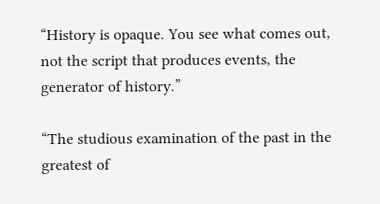“History is opaque. You see what comes out, not the script that produces events, the generator of history.”

“The studious examination of the past in the greatest of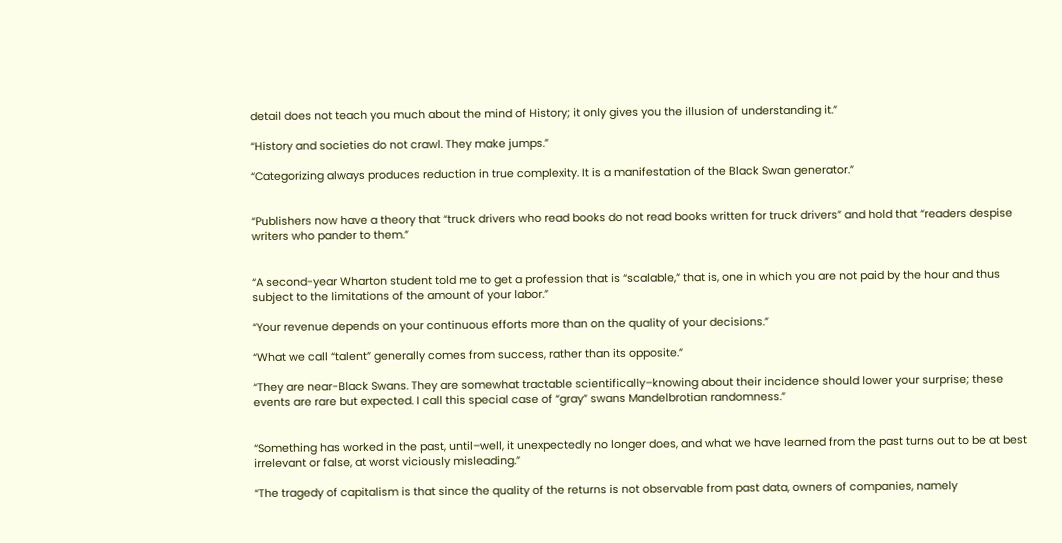detail does not teach you much about the mind of History; it only gives you the illusion of understanding it.”

“History and societies do not crawl. They make jumps.”

“Categorizing always produces reduction in true complexity. It is a manifestation of the Black Swan generator.”


“Publishers now have a theory that “truck drivers who read books do not read books written for truck drivers” and hold that “readers despise writers who pander to them.”


“A second-year Wharton student told me to get a profession that is “scalable,” that is, one in which you are not paid by the hour and thus subject to the limitations of the amount of your labor.”

“Your revenue depends on your continuous efforts more than on the quality of your decisions.”

“What we call “talent” generally comes from success, rather than its opposite.”

“They are near-Black Swans. They are somewhat tractable scientifically–knowing about their incidence should lower your surprise; these events are rare but expected. I call this special case of “gray” swans Mandelbrotian randomness.”


“Something has worked in the past, until–well, it unexpectedly no longer does, and what we have learned from the past turns out to be at best irrelevant or false, at worst viciously misleading.”

“The tragedy of capitalism is that since the quality of the returns is not observable from past data, owners of companies, namely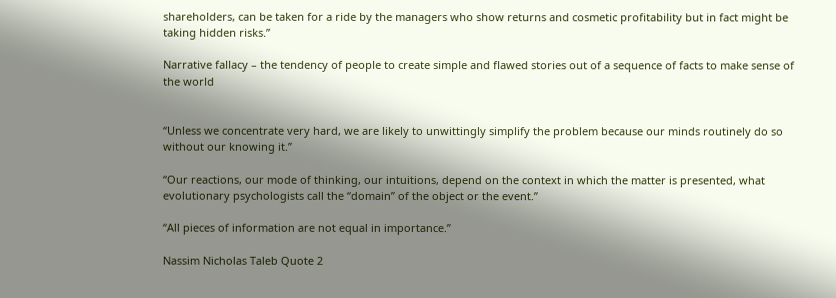shareholders, can be taken for a ride by the managers who show returns and cosmetic profitability but in fact might be taking hidden risks.”

Narrative fallacy – the tendency of people to create simple and flawed stories out of a sequence of facts to make sense of the world


“Unless we concentrate very hard, we are likely to unwittingly simplify the problem because our minds routinely do so without our knowing it.”

“Our reactions, our mode of thinking, our intuitions, depend on the context in which the matter is presented, what evolutionary psychologists call the “domain” of the object or the event.”

“All pieces of information are not equal in importance.”

Nassim Nicholas Taleb Quote 2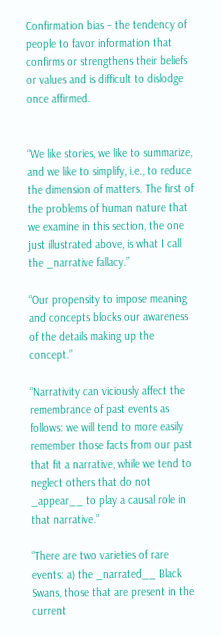Confirmation bias – the tendency of people to favor information that confirms or strengthens their beliefs or values and is difficult to dislodge once affirmed.


“We like stories, we like to summarize, and we like to simplify, i.e., to reduce the dimension of matters. The first of the problems of human nature that we examine in this section, the one just illustrated above, is what I call the _narrative fallacy.”

“Our propensity to impose meaning and concepts blocks our awareness of the details making up the concept.”

“Narrativity can viciously affect the remembrance of past events as follows: we will tend to more easily remember those facts from our past that fit a narrative, while we tend to neglect others that do not _appear__ to play a causal role in that narrative.”

“There are two varieties of rare events: a) the _narrated__ Black Swans, those that are present in the current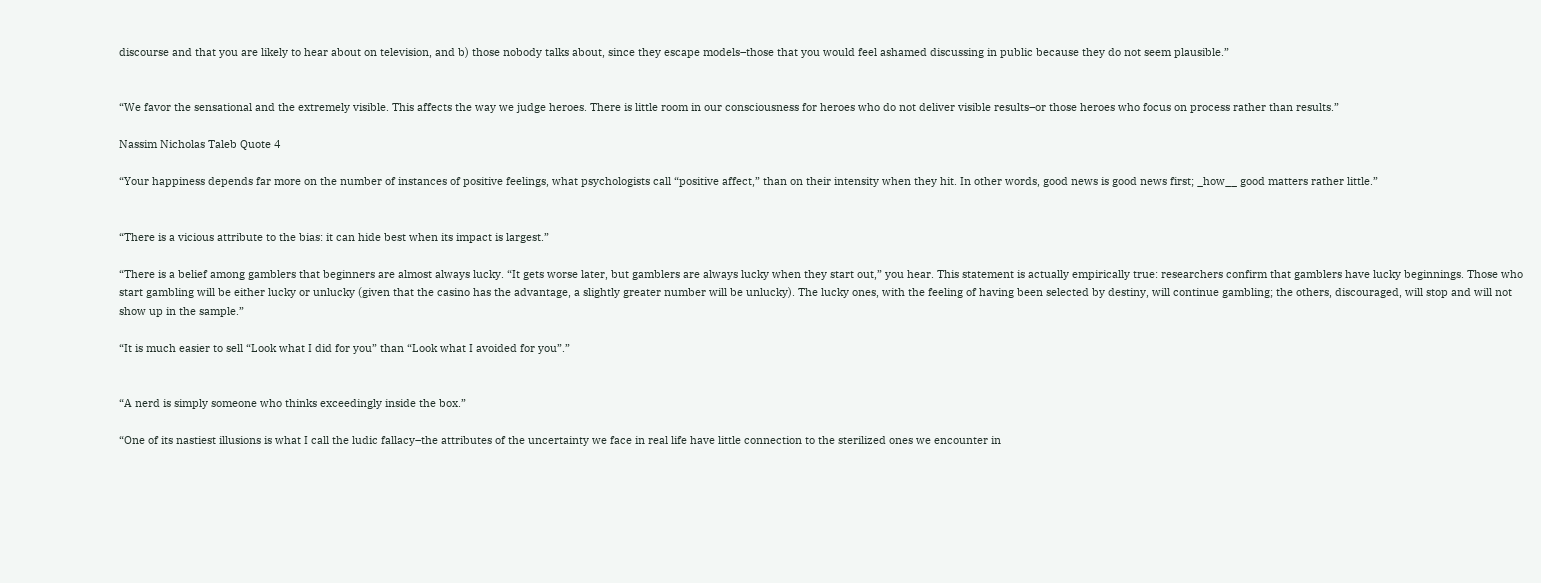discourse and that you are likely to hear about on television, and b) those nobody talks about, since they escape models–those that you would feel ashamed discussing in public because they do not seem plausible.”


“We favor the sensational and the extremely visible. This affects the way we judge heroes. There is little room in our consciousness for heroes who do not deliver visible results–or those heroes who focus on process rather than results.”

Nassim Nicholas Taleb Quote 4

“Your happiness depends far more on the number of instances of positive feelings, what psychologists call “positive affect,” than on their intensity when they hit. In other words, good news is good news first; _how__ good matters rather little.”


“There is a vicious attribute to the bias: it can hide best when its impact is largest.”

“There is a belief among gamblers that beginners are almost always lucky. “It gets worse later, but gamblers are always lucky when they start out,” you hear. This statement is actually empirically true: researchers confirm that gamblers have lucky beginnings. Those who start gambling will be either lucky or unlucky (given that the casino has the advantage, a slightly greater number will be unlucky). The lucky ones, with the feeling of having been selected by destiny, will continue gambling; the others, discouraged, will stop and will not show up in the sample.”

“It is much easier to sell “Look what I did for you” than “Look what I avoided for you”.”


“A nerd is simply someone who thinks exceedingly inside the box.”

“One of its nastiest illusions is what I call the ludic fallacy–the attributes of the uncertainty we face in real life have little connection to the sterilized ones we encounter in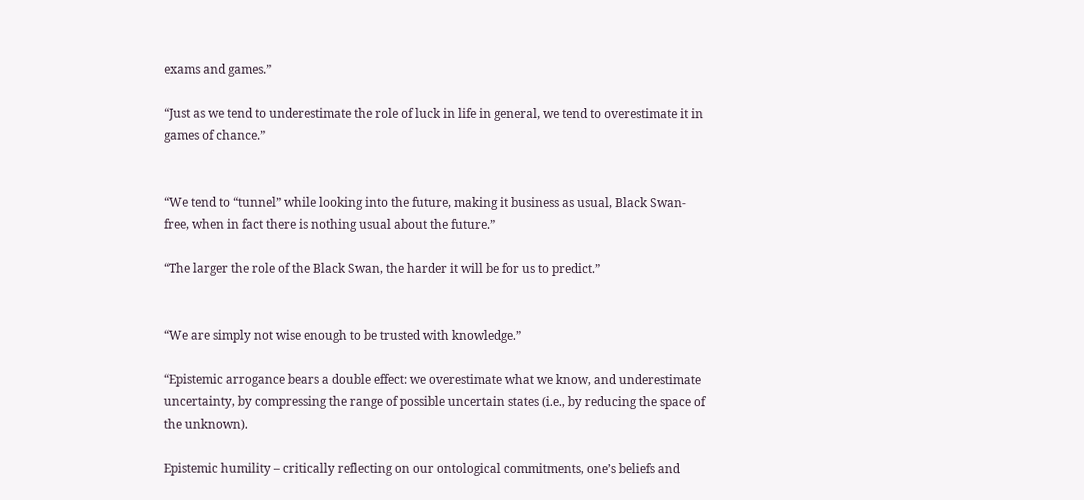exams and games.”

“Just as we tend to underestimate the role of luck in life in general, we tend to overestimate it in games of chance.”


“We tend to “tunnel” while looking into the future, making it business as usual, Black Swan-free, when in fact there is nothing usual about the future.”

“The larger the role of the Black Swan, the harder it will be for us to predict.”


“We are simply not wise enough to be trusted with knowledge.”

“Epistemic arrogance bears a double effect: we overestimate what we know, and underestimate uncertainty, by compressing the range of possible uncertain states (i.e., by reducing the space of the unknown).

Epistemic humility – critically reflecting on our ontological commitments, one’s beliefs and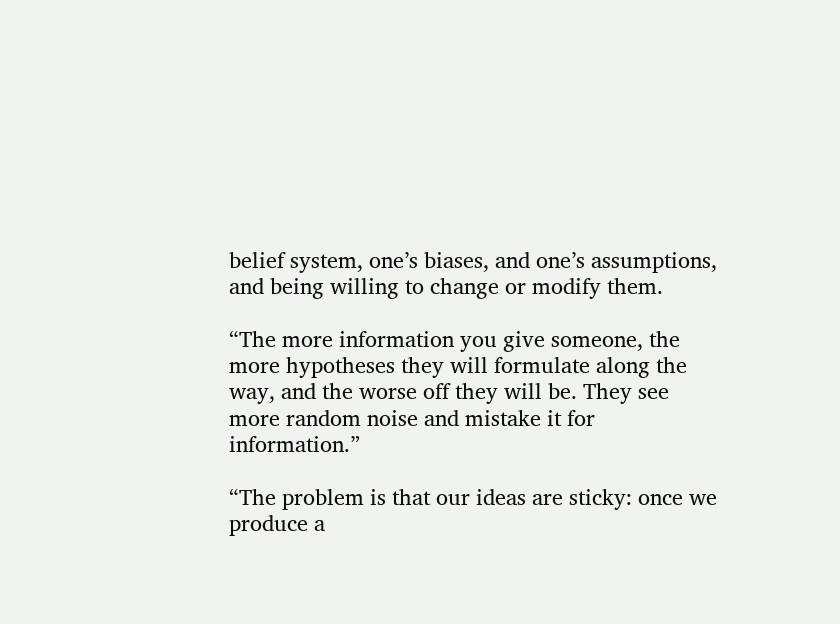belief system, one’s biases, and one’s assumptions, and being willing to change or modify them.

“The more information you give someone, the more hypotheses they will formulate along the way, and the worse off they will be. They see more random noise and mistake it for information.”

“The problem is that our ideas are sticky: once we produce a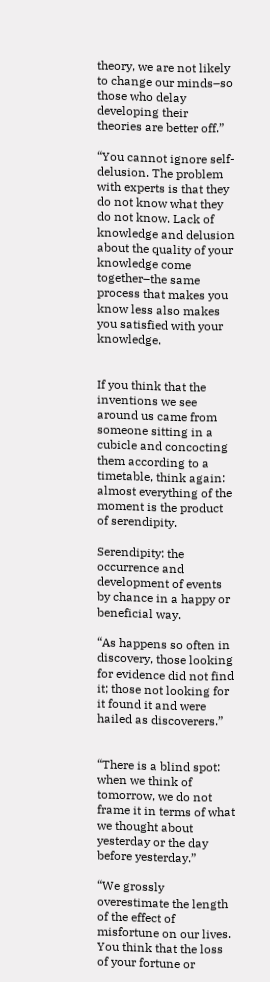theory, we are not likely to change our minds–so those who delay developing their theories are better off.”

“You cannot ignore self-delusion. The problem with experts is that they do not know what they do not know. Lack of knowledge and delusion about the quality of your knowledge come together–the same process that makes you know less also makes you satisfied with your knowledge.


If you think that the inventions we see around us came from someone sitting in a cubicle and concocting them according to a timetable, think again: almost everything of the moment is the product of serendipity.

Serendipity: the occurrence and development of events by chance in a happy or beneficial way.

“As happens so often in discovery, those looking for evidence did not find it; those not looking for it found it and were hailed as discoverers.”


“There is a blind spot: when we think of tomorrow, we do not frame it in terms of what we thought about yesterday or the day before yesterday.”

“We grossly overestimate the length of the effect of misfortune on our lives. You think that the loss of your fortune or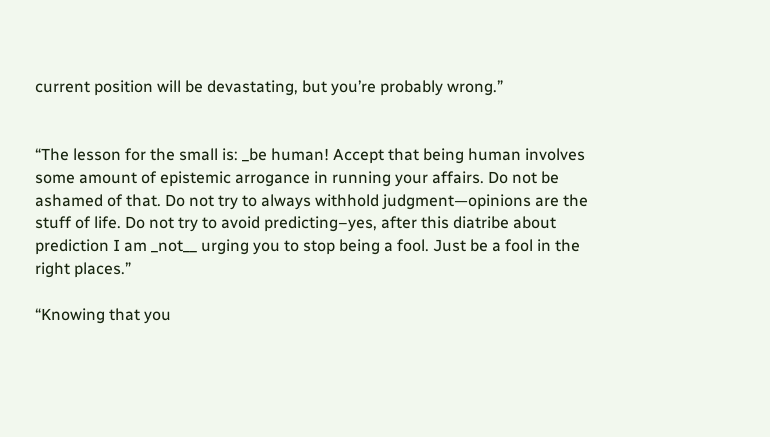current position will be devastating, but you’re probably wrong.”


“The lesson for the small is: _be human! Accept that being human involves some amount of epistemic arrogance in running your affairs. Do not be ashamed of that. Do not try to always withhold judgment—opinions are the stuff of life. Do not try to avoid predicting–yes, after this diatribe about prediction I am _not__ urging you to stop being a fool. Just be a fool in the right places.”

“Knowing that you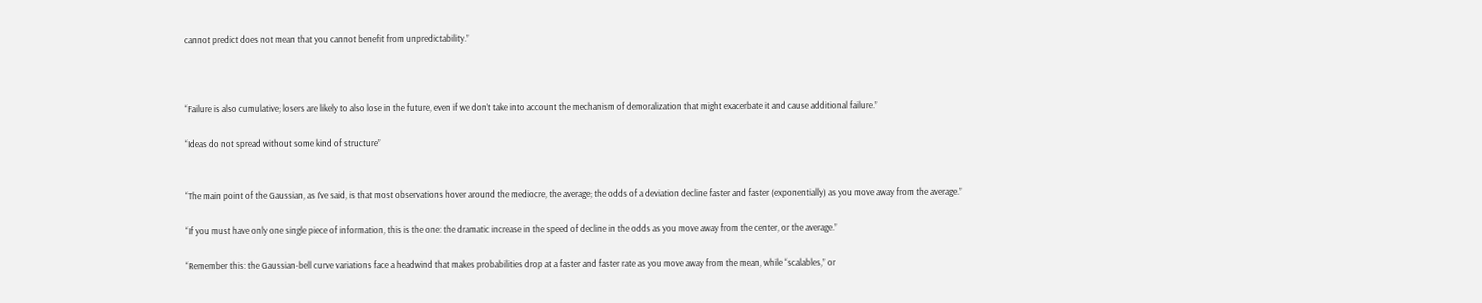cannot predict does not mean that you cannot benefit from unpredictability.”



“Failure is also cumulative; losers are likely to also lose in the future, even if we don’t take into account the mechanism of demoralization that might exacerbate it and cause additional failure.”

“Ideas do not spread without some kind of structure”


“The main point of the Gaussian, as I’ve said, is that most observations hover around the mediocre, the average; the odds of a deviation decline faster and faster (exponentially) as you move away from the average.”

“If you must have only one single piece of information, this is the one: the dramatic increase in the speed of decline in the odds as you move away from the center, or the average.”

“Remember this: the Gaussian-bell curve variations face a headwind that makes probabilities drop at a faster and faster rate as you move away from the mean, while “scalables,” or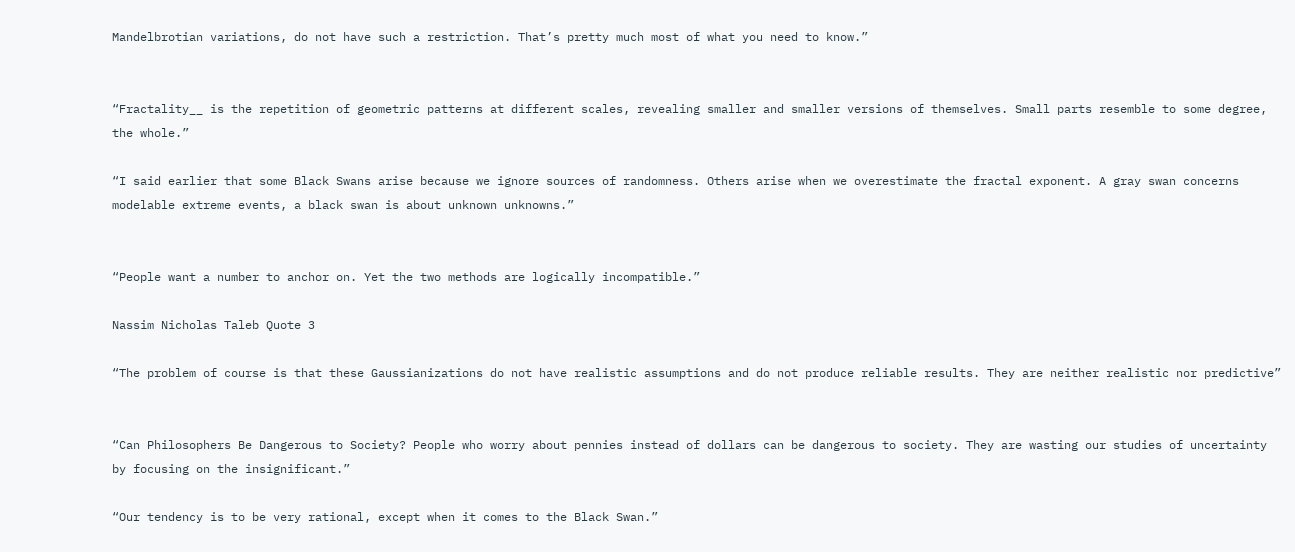Mandelbrotian variations, do not have such a restriction. That’s pretty much most of what you need to know.”


“Fractality__ is the repetition of geometric patterns at different scales, revealing smaller and smaller versions of themselves. Small parts resemble to some degree, the whole.”

“I said earlier that some Black Swans arise because we ignore sources of randomness. Others arise when we overestimate the fractal exponent. A gray swan concerns modelable extreme events, a black swan is about unknown unknowns.”


“People want a number to anchor on. Yet the two methods are logically incompatible.”

Nassim Nicholas Taleb Quote 3

“The problem of course is that these Gaussianizations do not have realistic assumptions and do not produce reliable results. They are neither realistic nor predictive”


“Can Philosophers Be Dangerous to Society? People who worry about pennies instead of dollars can be dangerous to society. They are wasting our studies of uncertainty by focusing on the insignificant.”

“Our tendency is to be very rational, except when it comes to the Black Swan.”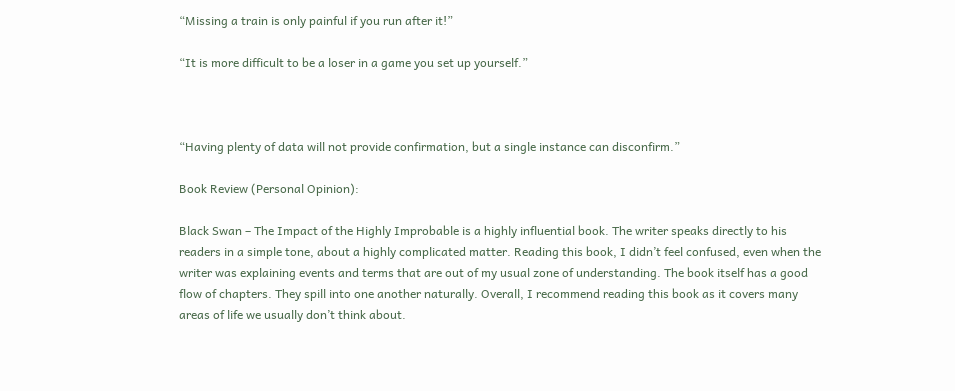“Missing a train is only painful if you run after it!”

“It is more difficult to be a loser in a game you set up yourself.”



“Having plenty of data will not provide confirmation, but a single instance can disconfirm.”

Book Review (Personal Opinion):

Black Swan – The Impact of the Highly Improbable is a highly influential book. The writer speaks directly to his readers in a simple tone, about a highly complicated matter. Reading this book, I didn’t feel confused, even when the writer was explaining events and terms that are out of my usual zone of understanding. The book itself has a good flow of chapters. They spill into one another naturally. Overall, I recommend reading this book as it covers many areas of life we usually don’t think about.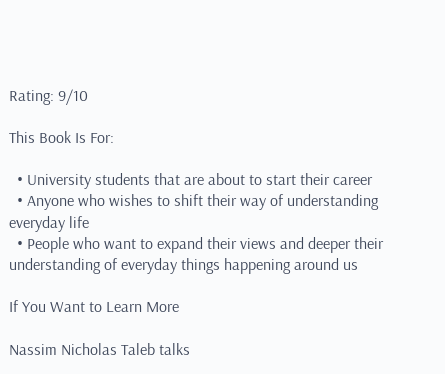Rating: 9/10

This Book Is For:

  • University students that are about to start their career
  • Anyone who wishes to shift their way of understanding everyday life
  • People who want to expand their views and deeper their understanding of everyday things happening around us

If You Want to Learn More

Nassim Nicholas Taleb talks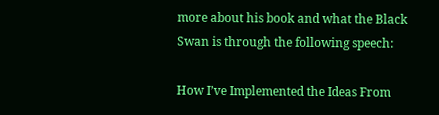more about his book and what the Black Swan is through the following speech:

How I’ve Implemented the Ideas From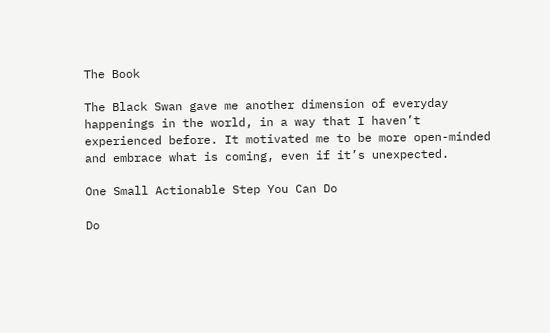The Book

The Black Swan gave me another dimension of everyday happenings in the world, in a way that I haven’t experienced before. It motivated me to be more open-minded and embrace what is coming, even if it’s unexpected.

One Small Actionable Step You Can Do

Do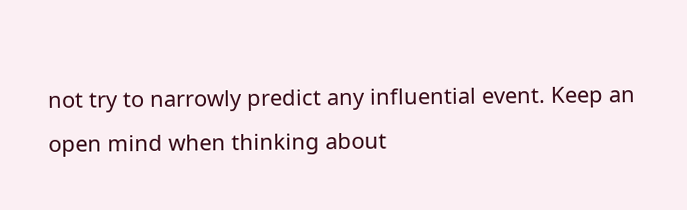not try to narrowly predict any influential event. Keep an open mind when thinking about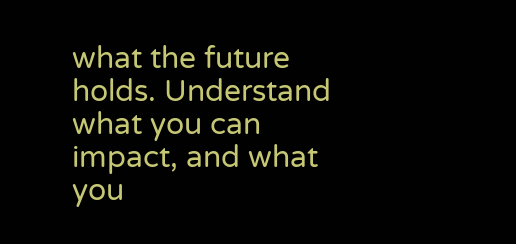what the future holds. Understand what you can impact, and what you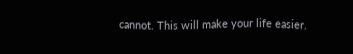cannot. This will make your life easier.